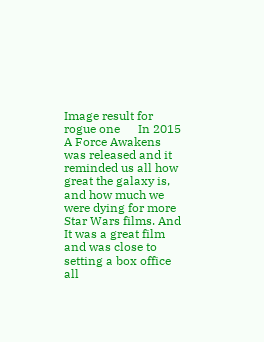Image result for rogue one      In 2015 A Force Awakens was released and it reminded us all how great the galaxy is, and how much we were dying for more Star Wars films. And  It was a great film and was close to setting a box office all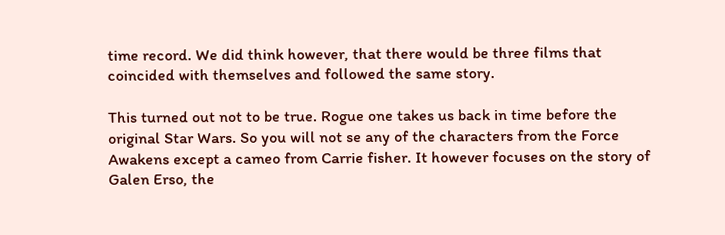time record. We did think however, that there would be three films that coincided with themselves and followed the same story.

This turned out not to be true. Rogue one takes us back in time before the original Star Wars. So you will not se any of the characters from the Force Awakens except a cameo from Carrie fisher. It however focuses on the story of Galen Erso, the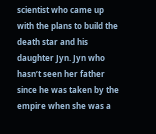scientist who came up with the plans to build the death star and his daughter Jyn. Jyn who hasn’t seen her father since he was taken by the empire when she was a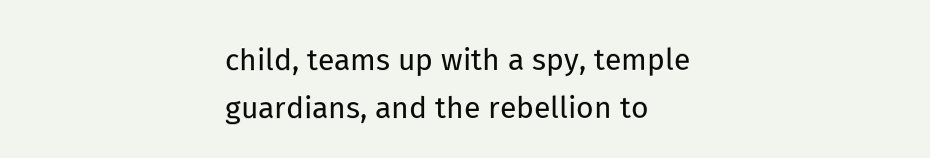child, teams up with a spy, temple guardians, and the rebellion to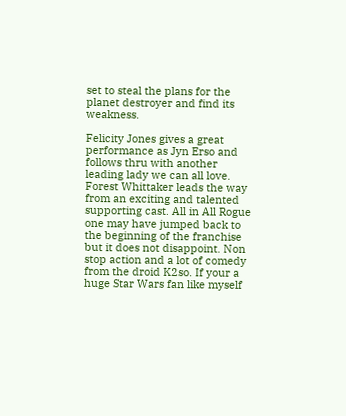set to steal the plans for the planet destroyer and find its weakness.

Felicity Jones gives a great performance as Jyn Erso and follows thru with another leading lady we can all love. Forest Whittaker leads the way from an exciting and talented supporting cast. All in All Rogue one may have jumped back to the beginning of the franchise but it does not disappoint. Non stop action and a lot of comedy from the droid K2so. If your a huge Star Wars fan like myself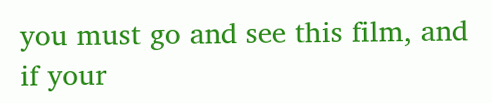you must go and see this film, and if your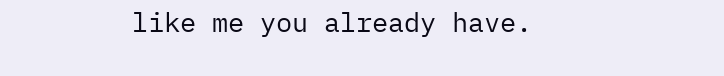like me you already have.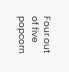Four out of five popcorn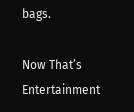bags.

Now That’s Entertainment